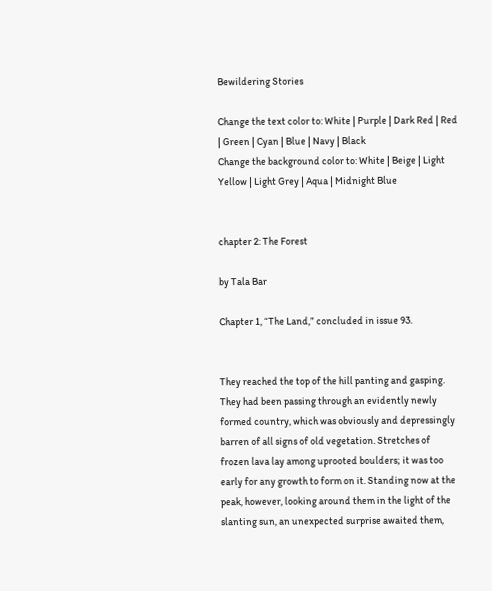Bewildering Stories

Change the text color to: White | Purple | Dark Red | Red | Green | Cyan | Blue | Navy | Black
Change the background color to: White | Beige | Light Yellow | Light Grey | Aqua | Midnight Blue


chapter 2: The Forest

by Tala Bar

Chapter 1, “The Land,” concluded in issue 93.


They reached the top of the hill panting and gasping. They had been passing through an evidently newly formed country, which was obviously and depressingly barren of all signs of old vegetation. Stretches of frozen lava lay among uprooted boulders; it was too early for any growth to form on it. Standing now at the peak, however, looking around them in the light of the slanting sun, an unexpected surprise awaited them,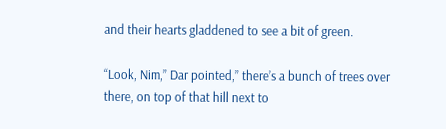and their hearts gladdened to see a bit of green.

“Look, Nim,” Dar pointed,” there’s a bunch of trees over there, on top of that hill next to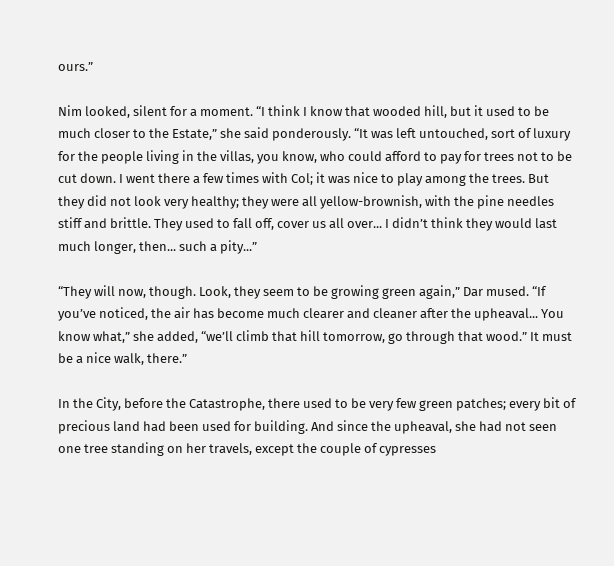ours.”

Nim looked, silent for a moment. “I think I know that wooded hill, but it used to be much closer to the Estate,” she said ponderously. “It was left untouched, sort of luxury for the people living in the villas, you know, who could afford to pay for trees not to be cut down. I went there a few times with Col; it was nice to play among the trees. But they did not look very healthy; they were all yellow-brownish, with the pine needles stiff and brittle. They used to fall off, cover us all over... I didn’t think they would last much longer, then... such a pity...”

“They will now, though. Look, they seem to be growing green again,” Dar mused. “If you’ve noticed, the air has become much clearer and cleaner after the upheaval... You know what,” she added, “we’ll climb that hill tomorrow, go through that wood.” It must be a nice walk, there.”

In the City, before the Catastrophe, there used to be very few green patches; every bit of precious land had been used for building. And since the upheaval, she had not seen one tree standing on her travels, except the couple of cypresses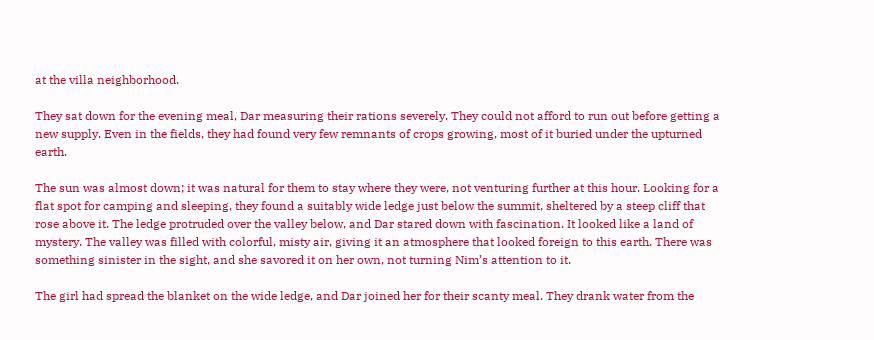at the villa neighborhood.

They sat down for the evening meal, Dar measuring their rations severely. They could not afford to run out before getting a new supply. Even in the fields, they had found very few remnants of crops growing, most of it buried under the upturned earth.

The sun was almost down; it was natural for them to stay where they were, not venturing further at this hour. Looking for a flat spot for camping and sleeping, they found a suitably wide ledge just below the summit, sheltered by a steep cliff that rose above it. The ledge protruded over the valley below, and Dar stared down with fascination. It looked like a land of mystery. The valley was filled with colorful, misty air, giving it an atmosphere that looked foreign to this earth. There was something sinister in the sight, and she savored it on her own, not turning Nim’s attention to it.

The girl had spread the blanket on the wide ledge, and Dar joined her for their scanty meal. They drank water from the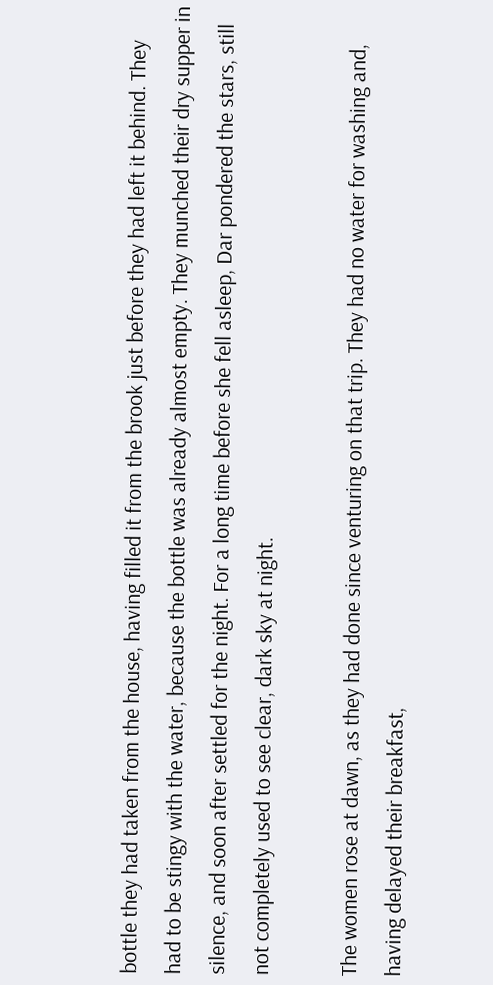bottle they had taken from the house, having filled it from the brook just before they had left it behind. They had to be stingy with the water, because the bottle was already almost empty. They munched their dry supper in silence, and soon after settled for the night. For a long time before she fell asleep, Dar pondered the stars, still not completely used to see clear, dark sky at night.

The women rose at dawn, as they had done since venturing on that trip. They had no water for washing and, having delayed their breakfast,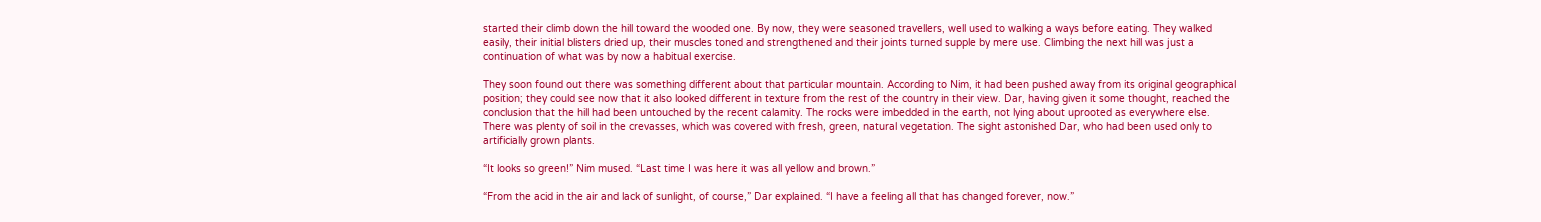started their climb down the hill toward the wooded one. By now, they were seasoned travellers, well used to walking a ways before eating. They walked easily, their initial blisters dried up, their muscles toned and strengthened and their joints turned supple by mere use. Climbing the next hill was just a continuation of what was by now a habitual exercise.

They soon found out there was something different about that particular mountain. According to Nim, it had been pushed away from its original geographical position; they could see now that it also looked different in texture from the rest of the country in their view. Dar, having given it some thought, reached the conclusion that the hill had been untouched by the recent calamity. The rocks were imbedded in the earth, not lying about uprooted as everywhere else. There was plenty of soil in the crevasses, which was covered with fresh, green, natural vegetation. The sight astonished Dar, who had been used only to artificially grown plants.

“It looks so green!” Nim mused. “Last time I was here it was all yellow and brown.”

“From the acid in the air and lack of sunlight, of course,” Dar explained. “I have a feeling all that has changed forever, now.”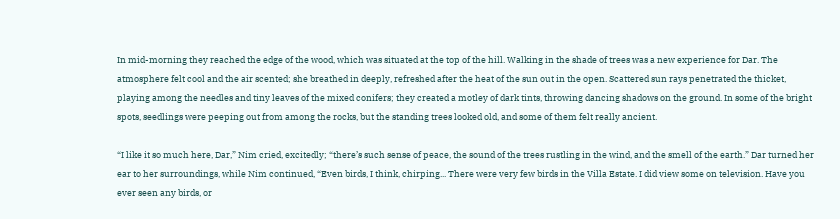In mid-morning they reached the edge of the wood, which was situated at the top of the hill. Walking in the shade of trees was a new experience for Dar. The atmosphere felt cool and the air scented; she breathed in deeply, refreshed after the heat of the sun out in the open. Scattered sun rays penetrated the thicket, playing among the needles and tiny leaves of the mixed conifers; they created a motley of dark tints, throwing dancing shadows on the ground. In some of the bright spots, seedlings were peeping out from among the rocks, but the standing trees looked old, and some of them felt really ancient.

“I like it so much here, Dar,” Nim cried, excitedly; “there’s such sense of peace, the sound of the trees rustling in the wind, and the smell of the earth.” Dar turned her ear to her surroundings, while Nim continued, “Even birds, I think, chirping... There were very few birds in the Villa Estate. I did view some on television. Have you ever seen any birds, or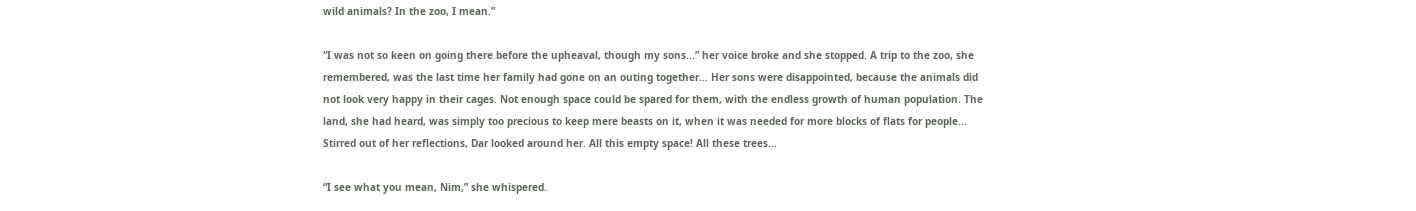wild animals? In the zoo, I mean.”

“I was not so keen on going there before the upheaval, though my sons...” her voice broke and she stopped. A trip to the zoo, she remembered, was the last time her family had gone on an outing together... Her sons were disappointed, because the animals did not look very happy in their cages. Not enough space could be spared for them, with the endless growth of human population. The land, she had heard, was simply too precious to keep mere beasts on it, when it was needed for more blocks of flats for people... Stirred out of her reflections, Dar looked around her. All this empty space! All these trees...

“I see what you mean, Nim,” she whispered.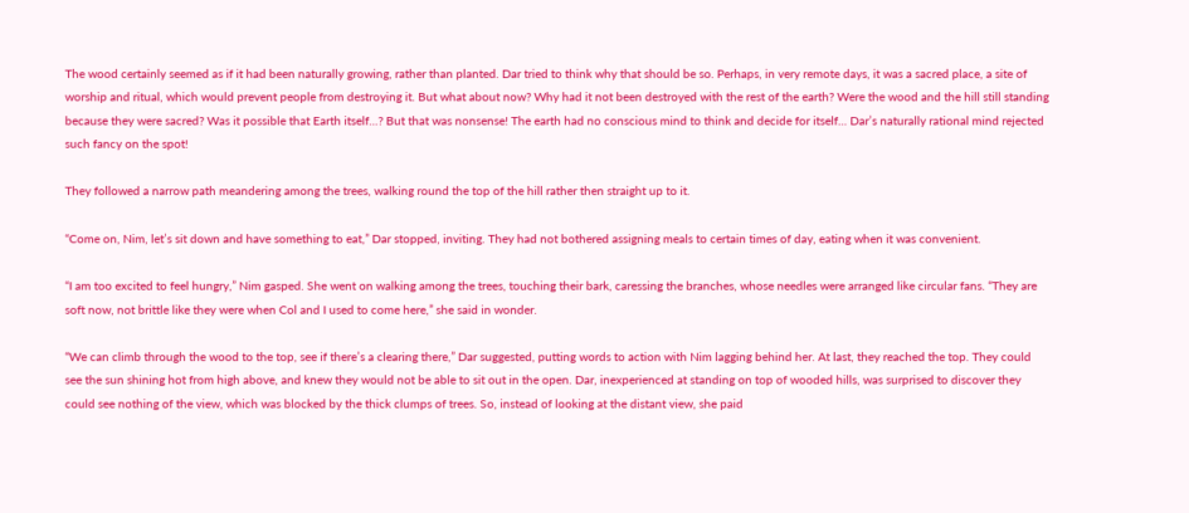The wood certainly seemed as if it had been naturally growing, rather than planted. Dar tried to think why that should be so. Perhaps, in very remote days, it was a sacred place, a site of worship and ritual, which would prevent people from destroying it. But what about now? Why had it not been destroyed with the rest of the earth? Were the wood and the hill still standing because they were sacred? Was it possible that Earth itself...? But that was nonsense! The earth had no conscious mind to think and decide for itself... Dar’s naturally rational mind rejected such fancy on the spot!

They followed a narrow path meandering among the trees, walking round the top of the hill rather then straight up to it.

“Come on, Nim, let’s sit down and have something to eat,” Dar stopped, inviting. They had not bothered assigning meals to certain times of day, eating when it was convenient.

“I am too excited to feel hungry,” Nim gasped. She went on walking among the trees, touching their bark, caressing the branches, whose needles were arranged like circular fans. “They are soft now, not brittle like they were when Col and I used to come here,” she said in wonder.

“We can climb through the wood to the top, see if there’s a clearing there,” Dar suggested, putting words to action with Nim lagging behind her. At last, they reached the top. They could see the sun shining hot from high above, and knew they would not be able to sit out in the open. Dar, inexperienced at standing on top of wooded hills, was surprised to discover they could see nothing of the view, which was blocked by the thick clumps of trees. So, instead of looking at the distant view, she paid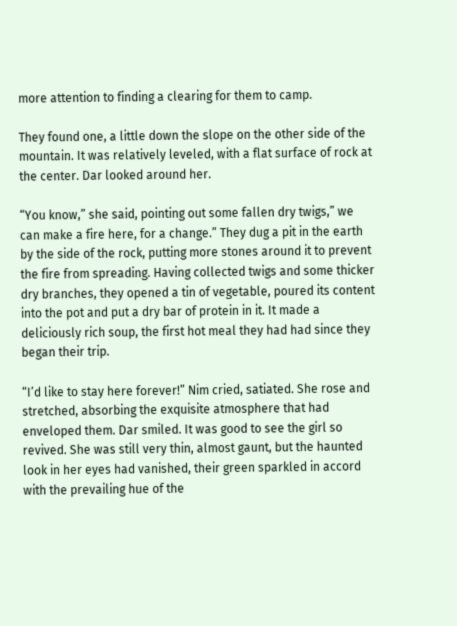more attention to finding a clearing for them to camp.

They found one, a little down the slope on the other side of the mountain. It was relatively leveled, with a flat surface of rock at the center. Dar looked around her.

“You know,” she said, pointing out some fallen dry twigs,” we can make a fire here, for a change.” They dug a pit in the earth by the side of the rock, putting more stones around it to prevent the fire from spreading. Having collected twigs and some thicker dry branches, they opened a tin of vegetable, poured its content into the pot and put a dry bar of protein in it. It made a deliciously rich soup, the first hot meal they had had since they began their trip.

“I’d like to stay here forever!” Nim cried, satiated. She rose and stretched, absorbing the exquisite atmosphere that had enveloped them. Dar smiled. It was good to see the girl so revived. She was still very thin, almost gaunt, but the haunted look in her eyes had vanished, their green sparkled in accord with the prevailing hue of the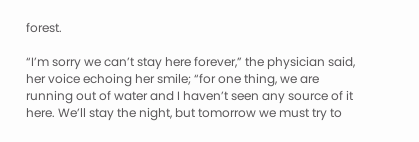forest.

“I’m sorry we can’t stay here forever,” the physician said, her voice echoing her smile; “for one thing, we are running out of water and I haven’t seen any source of it here. We’ll stay the night, but tomorrow we must try to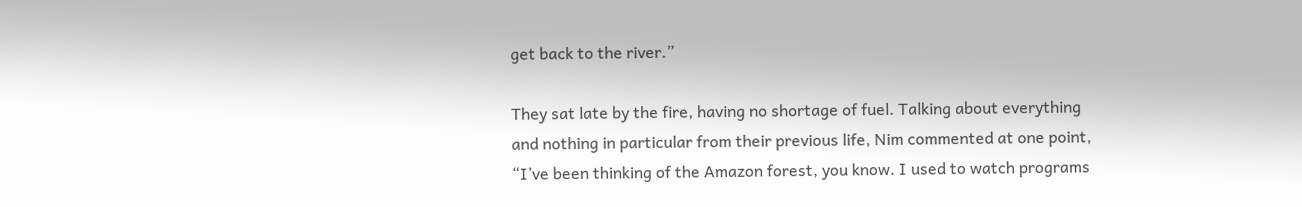get back to the river.”

They sat late by the fire, having no shortage of fuel. Talking about everything and nothing in particular from their previous life, Nim commented at one point, “I’ve been thinking of the Amazon forest, you know. I used to watch programs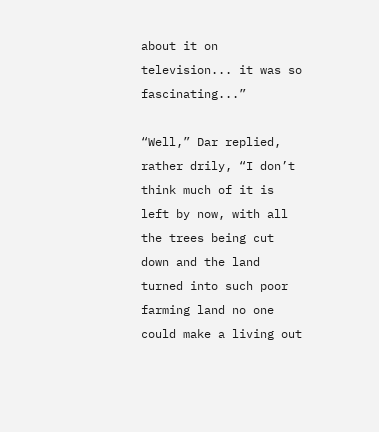about it on television... it was so fascinating...”

“Well,” Dar replied, rather drily, “I don’t think much of it is left by now, with all the trees being cut down and the land turned into such poor farming land no one could make a living out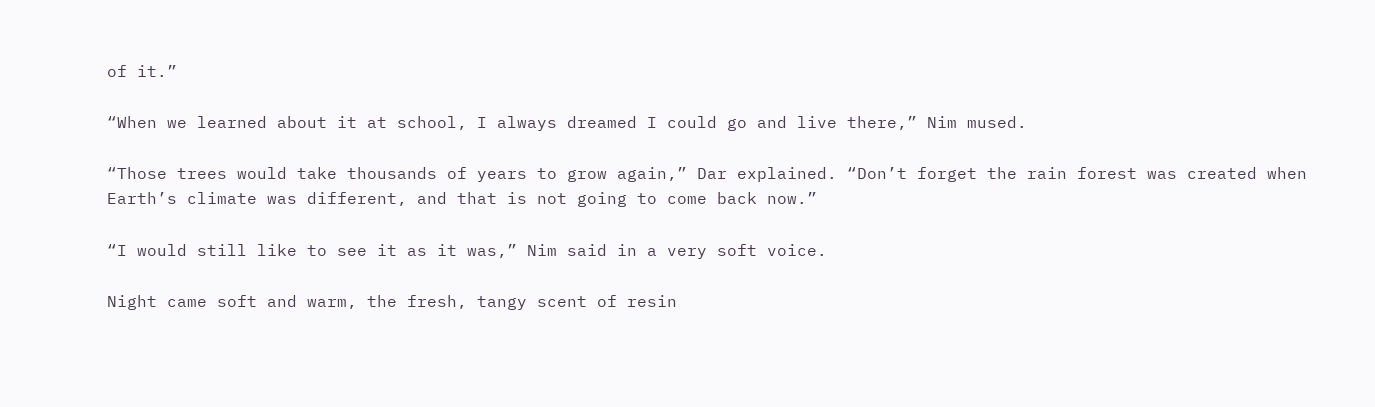of it.”

“When we learned about it at school, I always dreamed I could go and live there,” Nim mused.

“Those trees would take thousands of years to grow again,” Dar explained. “Don’t forget the rain forest was created when Earth’s climate was different, and that is not going to come back now.”

“I would still like to see it as it was,” Nim said in a very soft voice.

Night came soft and warm, the fresh, tangy scent of resin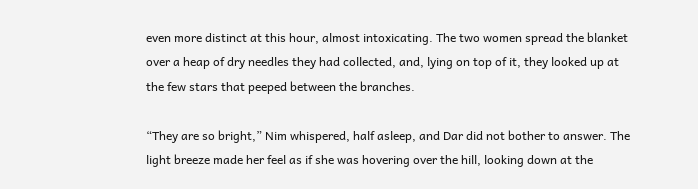even more distinct at this hour, almost intoxicating. The two women spread the blanket over a heap of dry needles they had collected, and, lying on top of it, they looked up at the few stars that peeped between the branches.

“They are so bright,” Nim whispered, half asleep, and Dar did not bother to answer. The light breeze made her feel as if she was hovering over the hill, looking down at the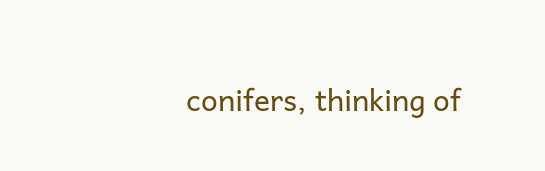conifers, thinking of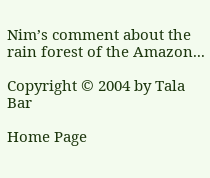Nim’s comment about the rain forest of the Amazon...

Copyright © 2004 by Tala Bar

Home Page